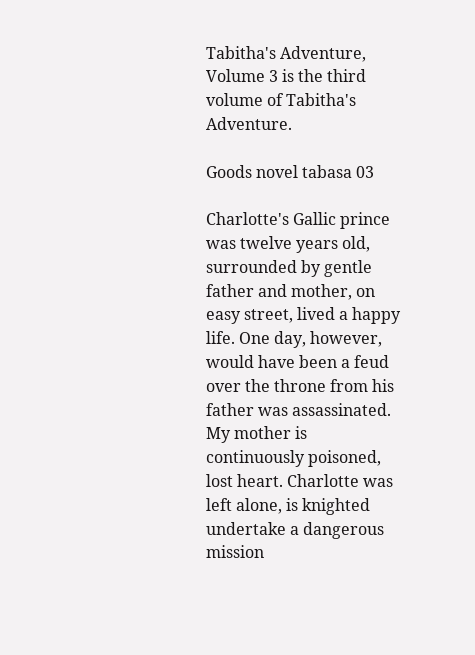Tabitha's Adventure, Volume 3 is the third volume of Tabitha's Adventure.

Goods novel tabasa 03

Charlotte's Gallic prince was twelve years old, surrounded by gentle father and mother, on easy street, lived a happy life. One day, however, would have been a feud over the throne from his father was assassinated. My mother is continuously poisoned, lost heart. Charlotte was left alone, is knighted undertake a dangerous mission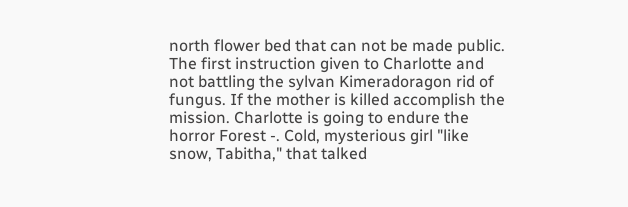north flower bed that can not be made public. The first instruction given to Charlotte and not battling the sylvan Kimeradoragon rid of fungus. If the mother is killed accomplish the mission. Charlotte is going to endure the horror Forest -. Cold, mysterious girl "like snow, Tabitha," that talked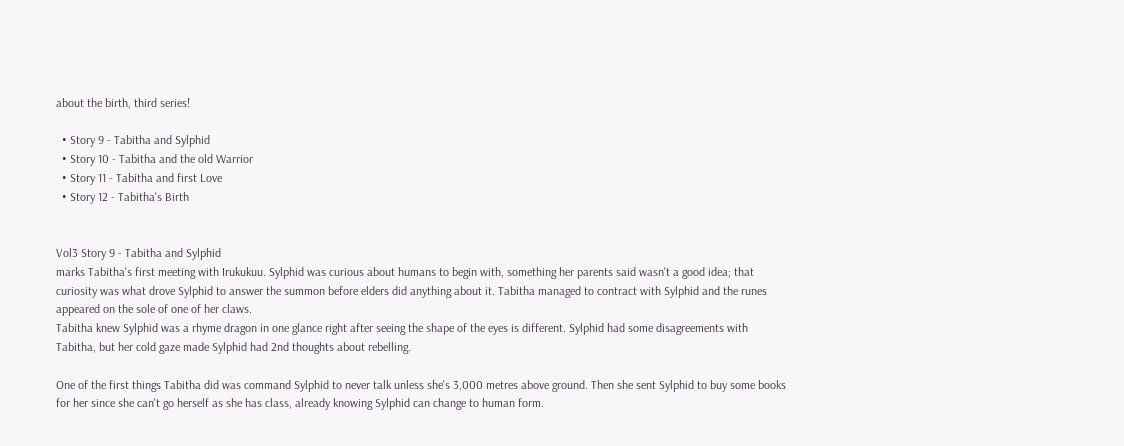about the birth, third series!

  • Story 9 - Tabitha and Sylphid
  • Story 10 - Tabitha and the old Warrior
  • Story 11 - Tabitha and first Love
  • Story 12 - Tabitha's Birth


Vol3 Story 9 - Tabitha and Sylphid
marks Tabitha's first meeting with Irukukuu. Sylphid was curious about humans to begin with, something her parents said wasn't a good idea; that curiosity was what drove Sylphid to answer the summon before elders did anything about it. Tabitha managed to contract with Sylphid and the runes appeared on the sole of one of her claws.
Tabitha knew Sylphid was a rhyme dragon in one glance right after seeing the shape of the eyes is different. Sylphid had some disagreements with Tabitha, but her cold gaze made Sylphid had 2nd thoughts about rebelling.

One of the first things Tabitha did was command Sylphid to never talk unless she's 3,000 metres above ground. Then she sent Sylphid to buy some books for her since she can't go herself as she has class, already knowing Sylphid can change to human form.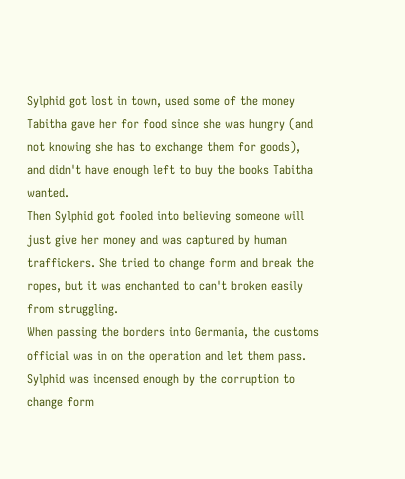Sylphid got lost in town, used some of the money Tabitha gave her for food since she was hungry (and not knowing she has to exchange them for goods), and didn't have enough left to buy the books Tabitha wanted.
Then Sylphid got fooled into believing someone will just give her money and was captured by human traffickers. She tried to change form and break the ropes, but it was enchanted to can't broken easily from struggling.
When passing the borders into Germania, the customs official was in on the operation and let them pass. Sylphid was incensed enough by the corruption to change form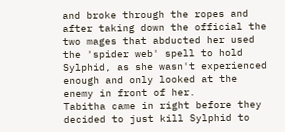and broke through the ropes and after taking down the official the two mages that abducted her used the 'spider web' spell to hold Sylphid, as she wasn't experienced enough and only looked at the enemy in front of her.
Tabitha came in right before they decided to just kill Sylphid to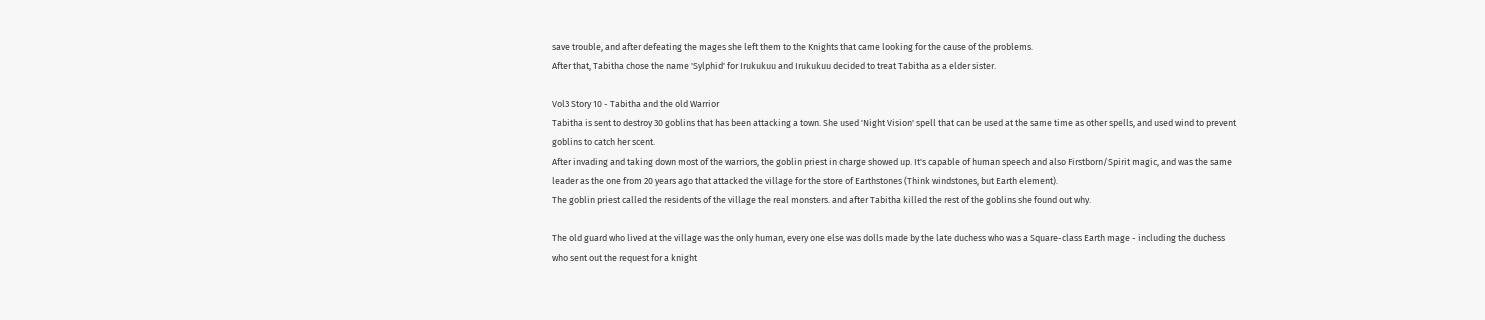save trouble, and after defeating the mages she left them to the Knights that came looking for the cause of the problems.
After that, Tabitha chose the name 'Sylphid' for Irukukuu and Irukukuu decided to treat Tabitha as a elder sister.

Vol3 Story 10 - Tabitha and the old Warrior
Tabitha is sent to destroy 30 goblins that has been attacking a town. She used 'Night Vision' spell that can be used at the same time as other spells, and used wind to prevent goblins to catch her scent.
After invading and taking down most of the warriors, the goblin priest in charge showed up. It's capable of human speech and also Firstborn/Spirit magic, and was the same leader as the one from 20 years ago that attacked the village for the store of Earthstones (Think windstones, but Earth element).
The goblin priest called the residents of the village the real monsters. and after Tabitha killed the rest of the goblins she found out why.

The old guard who lived at the village was the only human, every one else was dolls made by the late duchess who was a Square-class Earth mage - including the duchess who sent out the request for a knight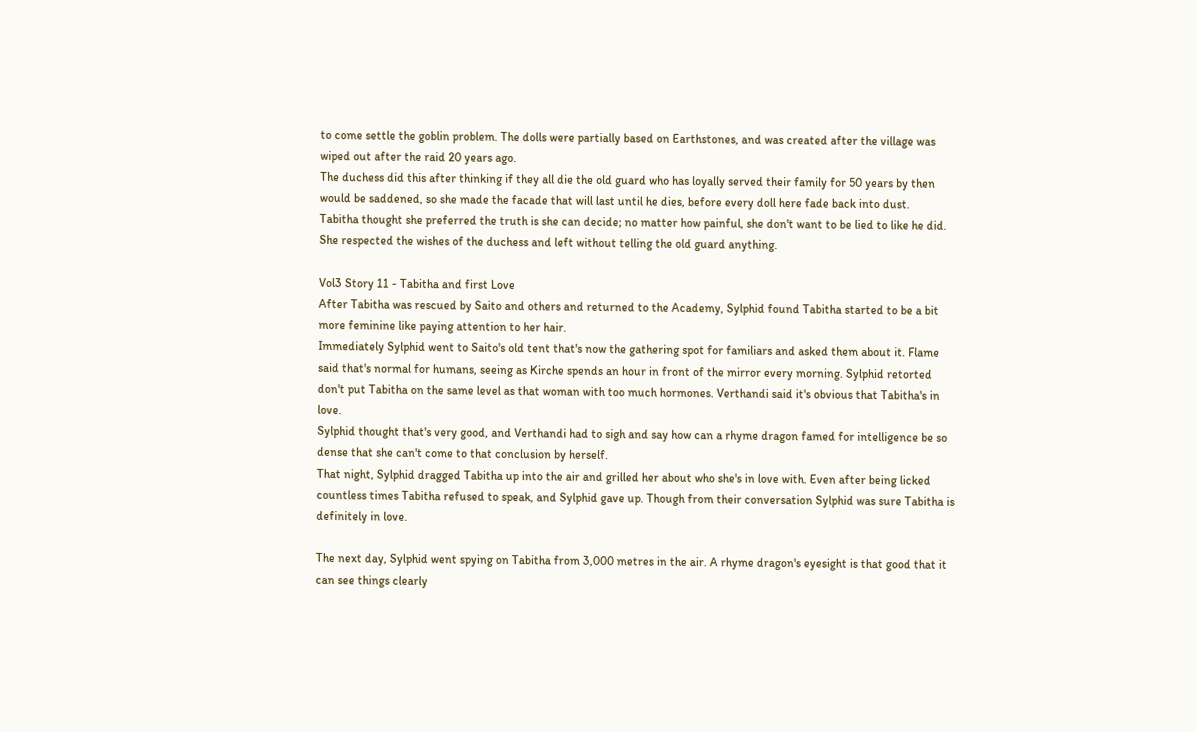to come settle the goblin problem. The dolls were partially based on Earthstones, and was created after the village was wiped out after the raid 20 years ago.
The duchess did this after thinking if they all die the old guard who has loyally served their family for 50 years by then would be saddened, so she made the facade that will last until he dies, before every doll here fade back into dust.
Tabitha thought she preferred the truth is she can decide; no matter how painful, she don't want to be lied to like he did. She respected the wishes of the duchess and left without telling the old guard anything.

Vol3 Story 11 - Tabitha and first Love
After Tabitha was rescued by Saito and others and returned to the Academy, Sylphid found Tabitha started to be a bit more feminine like paying attention to her hair.
Immediately Sylphid went to Saito's old tent that's now the gathering spot for familiars and asked them about it. Flame said that's normal for humans, seeing as Kirche spends an hour in front of the mirror every morning. Sylphid retorted don't put Tabitha on the same level as that woman with too much hormones. Verthandi said it's obvious that Tabitha's in love.
Sylphid thought that's very good, and Verthandi had to sigh and say how can a rhyme dragon famed for intelligence be so dense that she can't come to that conclusion by herself.
That night, Sylphid dragged Tabitha up into the air and grilled her about who she's in love with. Even after being licked countless times Tabitha refused to speak, and Sylphid gave up. Though from their conversation Sylphid was sure Tabitha is definitely in love.

The next day, Sylphid went spying on Tabitha from 3,000 metres in the air. A rhyme dragon's eyesight is that good that it can see things clearly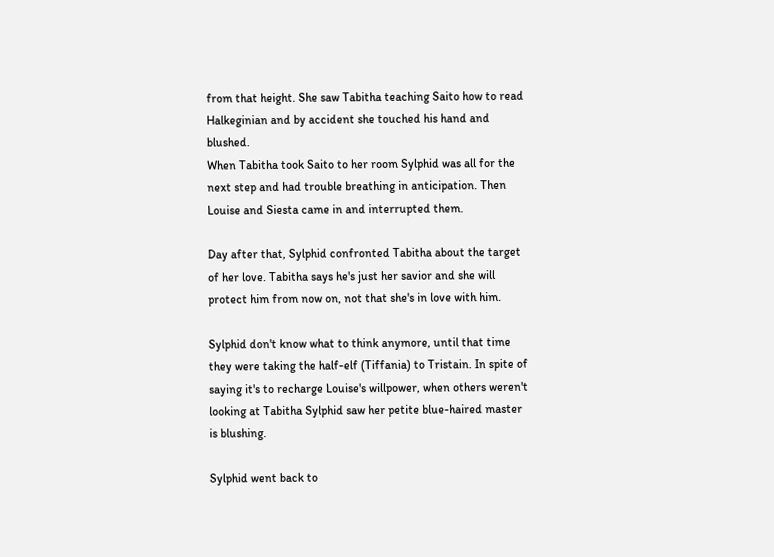from that height. She saw Tabitha teaching Saito how to read Halkeginian and by accident she touched his hand and blushed.
When Tabitha took Saito to her room Sylphid was all for the next step and had trouble breathing in anticipation. Then Louise and Siesta came in and interrupted them.

Day after that, Sylphid confronted Tabitha about the target of her love. Tabitha says he's just her savior and she will protect him from now on, not that she's in love with him.

Sylphid don't know what to think anymore, until that time they were taking the half-elf (Tiffania) to Tristain. In spite of saying it's to recharge Louise's willpower, when others weren't looking at Tabitha Sylphid saw her petite blue-haired master is blushing.

Sylphid went back to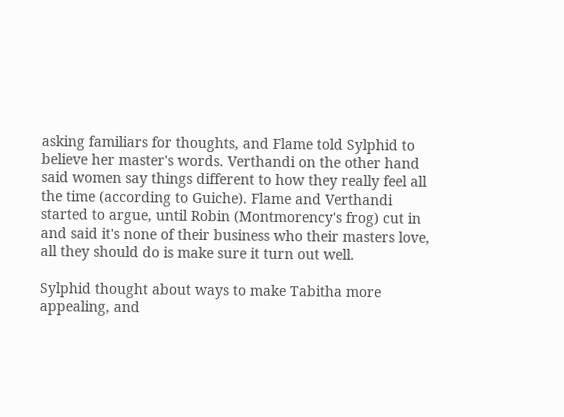asking familiars for thoughts, and Flame told Sylphid to believe her master's words. Verthandi on the other hand said women say things different to how they really feel all the time (according to Guiche). Flame and Verthandi started to argue, until Robin (Montmorency's frog) cut in and said it's none of their business who their masters love, all they should do is make sure it turn out well.

Sylphid thought about ways to make Tabitha more appealing, and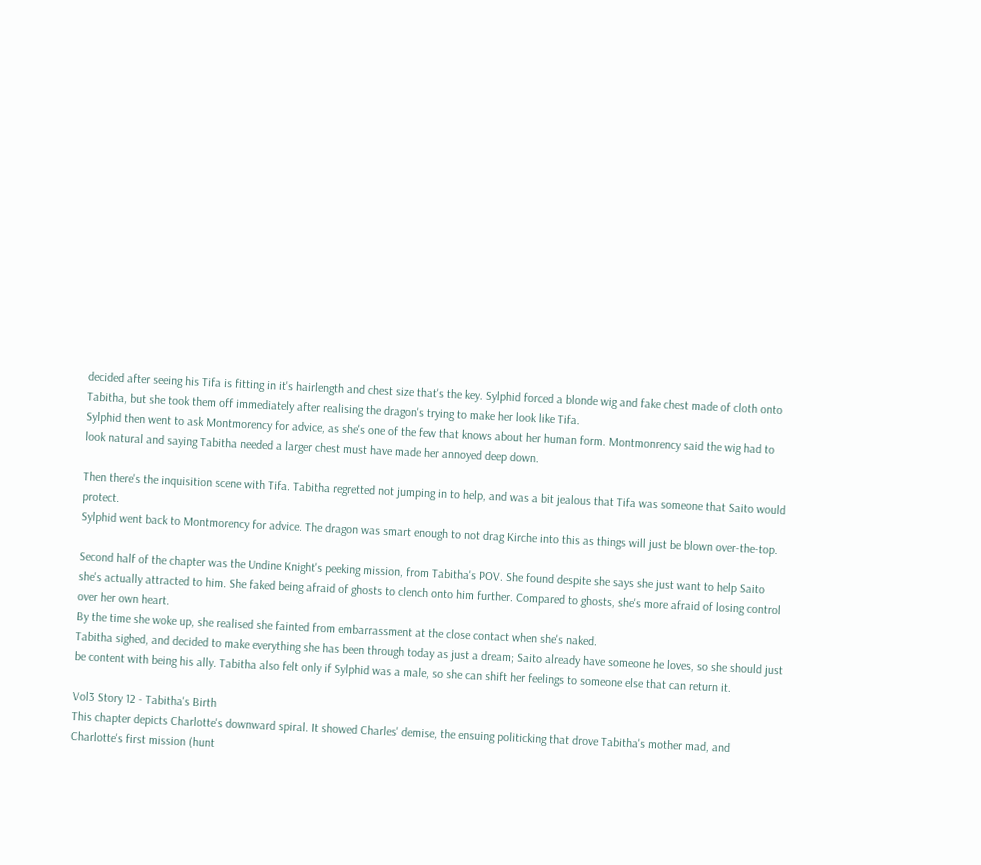decided after seeing his Tifa is fitting in it's hairlength and chest size that's the key. Sylphid forced a blonde wig and fake chest made of cloth onto Tabitha, but she took them off immediately after realising the dragon's trying to make her look like Tifa.
Sylphid then went to ask Montmorency for advice, as she's one of the few that knows about her human form. Montmonrency said the wig had to look natural and saying Tabitha needed a larger chest must have made her annoyed deep down.

Then there's the inquisition scene with Tifa. Tabitha regretted not jumping in to help, and was a bit jealous that Tifa was someone that Saito would protect.
Sylphid went back to Montmorency for advice. The dragon was smart enough to not drag Kirche into this as things will just be blown over-the-top.

Second half of the chapter was the Undine Knight's peeking mission, from Tabitha's POV. She found despite she says she just want to help Saito she's actually attracted to him. She faked being afraid of ghosts to clench onto him further. Compared to ghosts, she's more afraid of losing control over her own heart.
By the time she woke up, she realised she fainted from embarrassment at the close contact when she's naked.
Tabitha sighed, and decided to make everything she has been through today as just a dream; Saito already have someone he loves, so she should just be content with being his ally. Tabitha also felt only if Sylphid was a male, so she can shift her feelings to someone else that can return it.

Vol3 Story 12 - Tabitha's Birth
This chapter depicts Charlotte's downward spiral. It showed Charles' demise, the ensuing politicking that drove Tabitha's mother mad, and Charlotte's first mission (hunt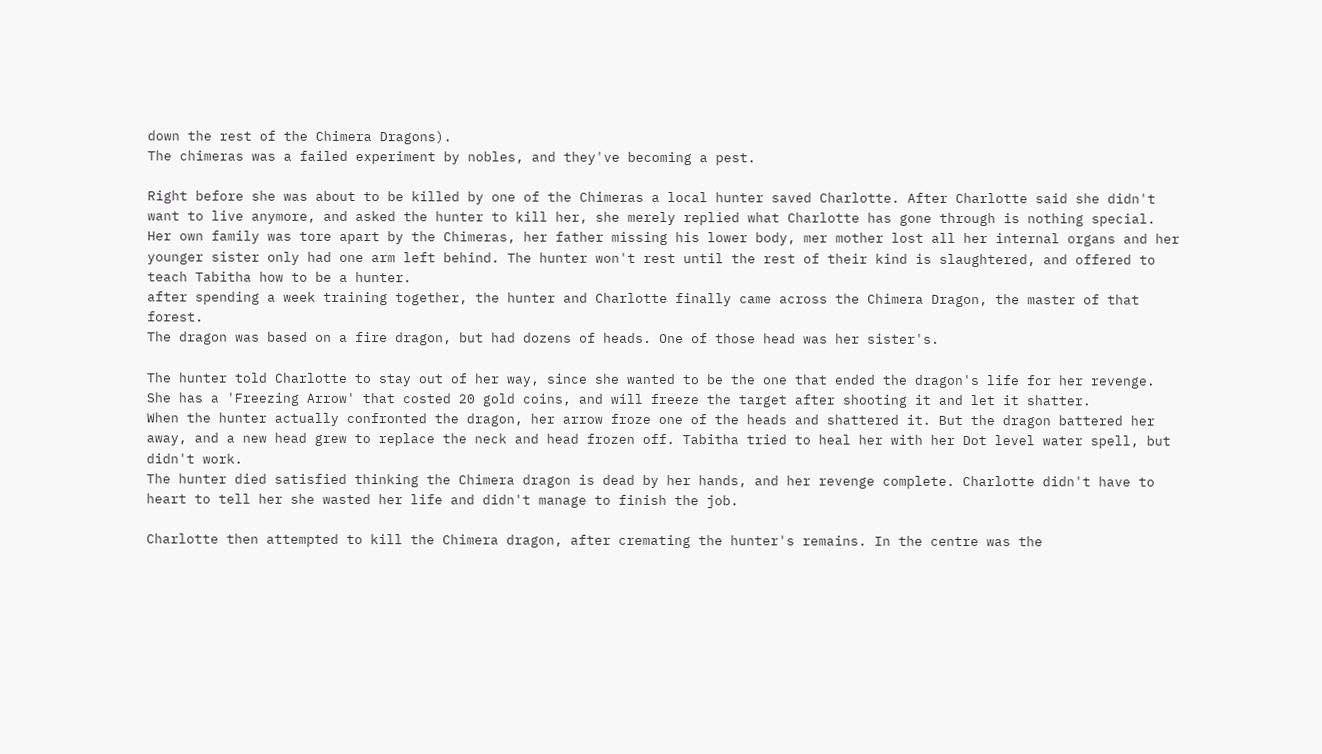down the rest of the Chimera Dragons).
The chimeras was a failed experiment by nobles, and they've becoming a pest.

Right before she was about to be killed by one of the Chimeras a local hunter saved Charlotte. After Charlotte said she didn't want to live anymore, and asked the hunter to kill her, she merely replied what Charlotte has gone through is nothing special. Her own family was tore apart by the Chimeras, her father missing his lower body, mer mother lost all her internal organs and her younger sister only had one arm left behind. The hunter won't rest until the rest of their kind is slaughtered, and offered to teach Tabitha how to be a hunter.
after spending a week training together, the hunter and Charlotte finally came across the Chimera Dragon, the master of that forest.
The dragon was based on a fire dragon, but had dozens of heads. One of those head was her sister's.

The hunter told Charlotte to stay out of her way, since she wanted to be the one that ended the dragon's life for her revenge. She has a 'Freezing Arrow' that costed 20 gold coins, and will freeze the target after shooting it and let it shatter.
When the hunter actually confronted the dragon, her arrow froze one of the heads and shattered it. But the dragon battered her away, and a new head grew to replace the neck and head frozen off. Tabitha tried to heal her with her Dot level water spell, but didn't work.
The hunter died satisfied thinking the Chimera dragon is dead by her hands, and her revenge complete. Charlotte didn't have to heart to tell her she wasted her life and didn't manage to finish the job.

Charlotte then attempted to kill the Chimera dragon, after cremating the hunter's remains. In the centre was the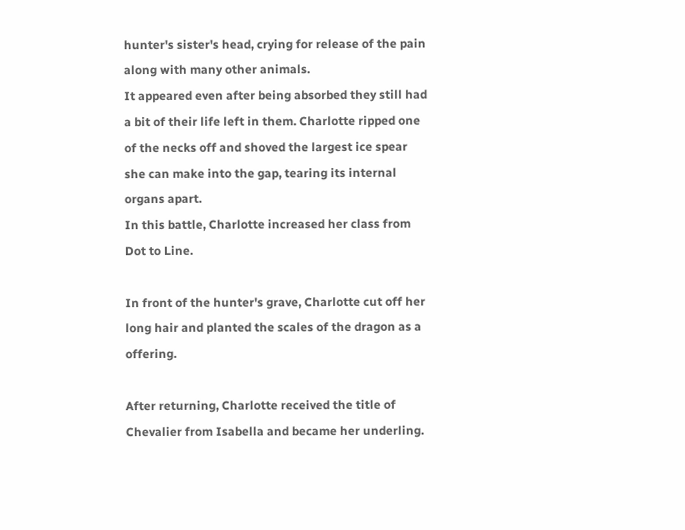hunter's sister's head, crying for release of the pain along with many other animals.
It appeared even after being absorbed they still had a bit of their life left in them. Charlotte ripped one of the necks off and shoved the largest ice spear she can make into the gap, tearing its internal organs apart.
In this battle, Charlotte increased her class from Dot to Line.

In front of the hunter's grave, Charlotte cut off her long hair and planted the scales of the dragon as a offering.

After returning, Charlotte received the title of Chevalier from Isabella and became her underling.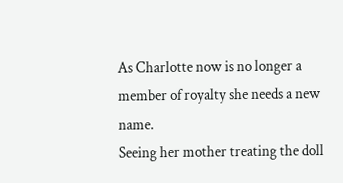As Charlotte now is no longer a member of royalty she needs a new name.
Seeing her mother treating the doll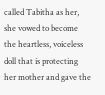called Tabitha as her, she vowed to become the heartless, voiceless doll that is protecting her mother and gave the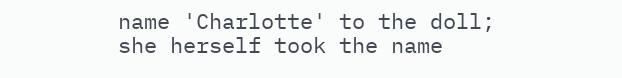name 'Charlotte' to the doll; she herself took the name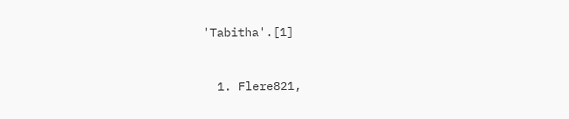'Tabitha'.[1]


  1. Flere821,